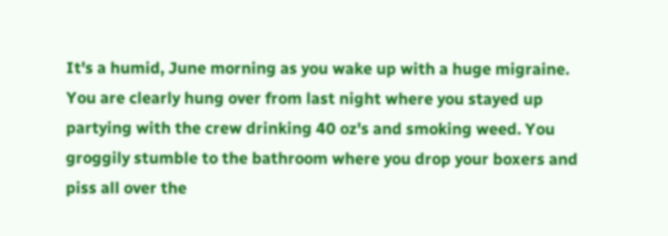It's a humid, June morning as you wake up with a huge migraine. You are clearly hung over from last night where you stayed up partying with the crew drinking 40 oz's and smoking weed. You groggily stumble to the bathroom where you drop your boxers and piss all over the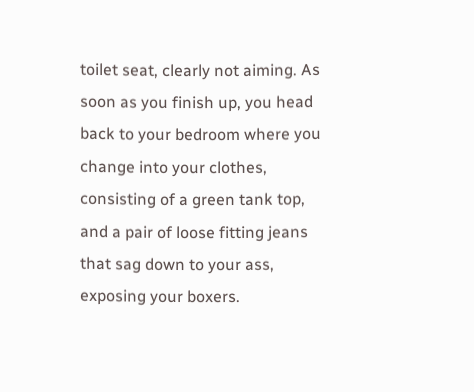toilet seat, clearly not aiming. As soon as you finish up, you head back to your bedroom where you change into your clothes, consisting of a green tank top, and a pair of loose fitting jeans that sag down to your ass, exposing your boxers.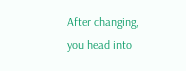After changing, you head into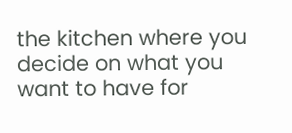the kitchen where you decide on what you want to have for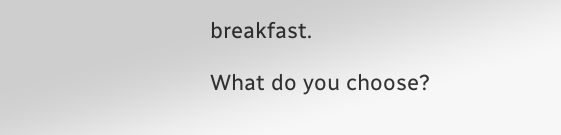breakfast.

What do you choose?